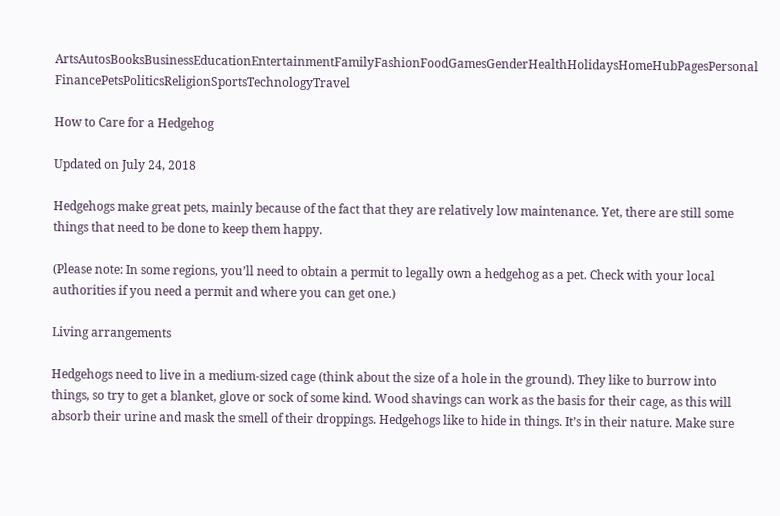ArtsAutosBooksBusinessEducationEntertainmentFamilyFashionFoodGamesGenderHealthHolidaysHomeHubPagesPersonal FinancePetsPoliticsReligionSportsTechnologyTravel

How to Care for a Hedgehog

Updated on July 24, 2018

Hedgehogs make great pets, mainly because of the fact that they are relatively low maintenance. Yet, there are still some things that need to be done to keep them happy.

(Please note: In some regions, you’ll need to obtain a permit to legally own a hedgehog as a pet. Check with your local authorities if you need a permit and where you can get one.)

Living arrangements

Hedgehogs need to live in a medium-sized cage (think about the size of a hole in the ground). They like to burrow into things, so try to get a blanket, glove or sock of some kind. Wood shavings can work as the basis for their cage, as this will absorb their urine and mask the smell of their droppings. Hedgehogs like to hide in things. It’s in their nature. Make sure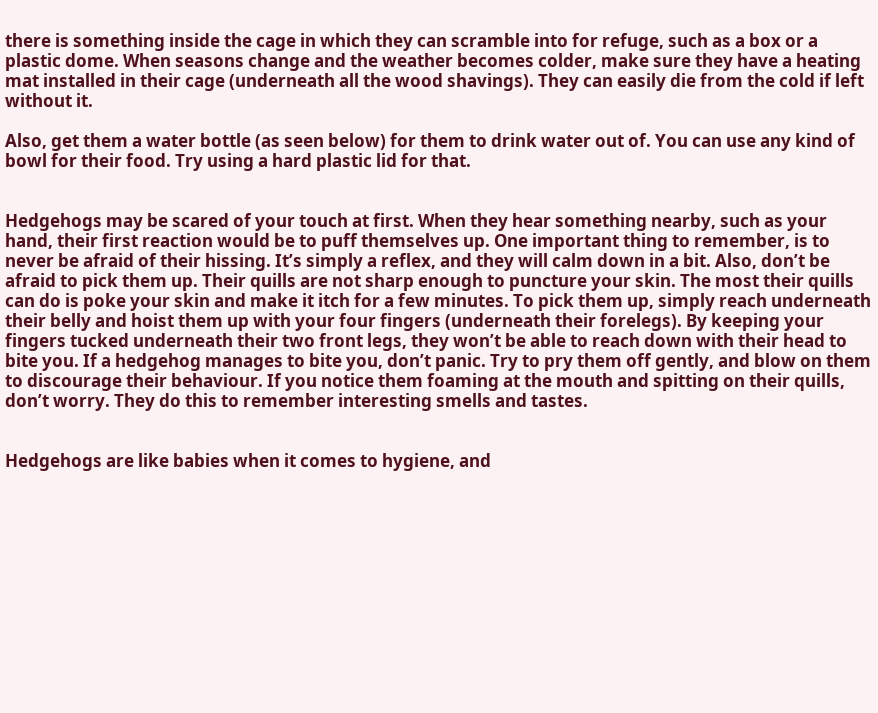there is something inside the cage in which they can scramble into for refuge, such as a box or a plastic dome. When seasons change and the weather becomes colder, make sure they have a heating mat installed in their cage (underneath all the wood shavings). They can easily die from the cold if left without it.

Also, get them a water bottle (as seen below) for them to drink water out of. You can use any kind of bowl for their food. Try using a hard plastic lid for that.


Hedgehogs may be scared of your touch at first. When they hear something nearby, such as your hand, their first reaction would be to puff themselves up. One important thing to remember, is to never be afraid of their hissing. It’s simply a reflex, and they will calm down in a bit. Also, don’t be afraid to pick them up. Their quills are not sharp enough to puncture your skin. The most their quills can do is poke your skin and make it itch for a few minutes. To pick them up, simply reach underneath their belly and hoist them up with your four fingers (underneath their forelegs). By keeping your fingers tucked underneath their two front legs, they won’t be able to reach down with their head to bite you. If a hedgehog manages to bite you, don’t panic. Try to pry them off gently, and blow on them to discourage their behaviour. If you notice them foaming at the mouth and spitting on their quills, don’t worry. They do this to remember interesting smells and tastes.


Hedgehogs are like babies when it comes to hygiene, and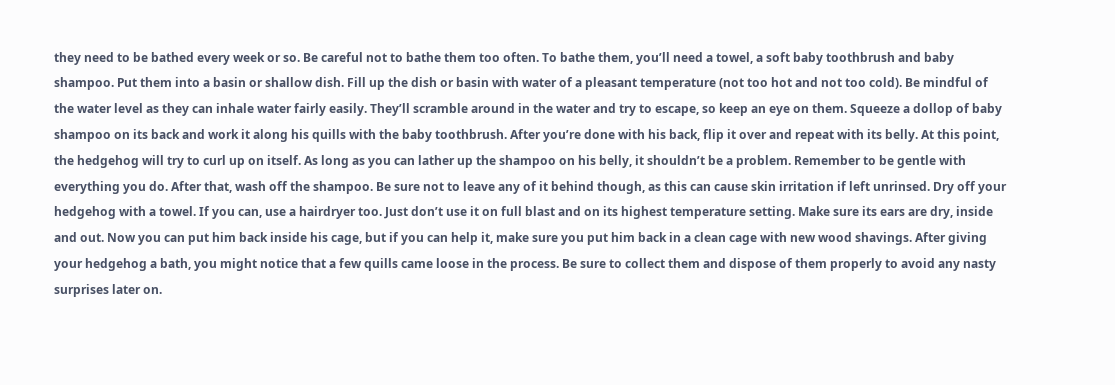they need to be bathed every week or so. Be careful not to bathe them too often. To bathe them, you’ll need a towel, a soft baby toothbrush and baby shampoo. Put them into a basin or shallow dish. Fill up the dish or basin with water of a pleasant temperature (not too hot and not too cold). Be mindful of the water level as they can inhale water fairly easily. They’ll scramble around in the water and try to escape, so keep an eye on them. Squeeze a dollop of baby shampoo on its back and work it along his quills with the baby toothbrush. After you’re done with his back, flip it over and repeat with its belly. At this point, the hedgehog will try to curl up on itself. As long as you can lather up the shampoo on his belly, it shouldn’t be a problem. Remember to be gentle with everything you do. After that, wash off the shampoo. Be sure not to leave any of it behind though, as this can cause skin irritation if left unrinsed. Dry off your hedgehog with a towel. If you can, use a hairdryer too. Just don’t use it on full blast and on its highest temperature setting. Make sure its ears are dry, inside and out. Now you can put him back inside his cage, but if you can help it, make sure you put him back in a clean cage with new wood shavings. After giving your hedgehog a bath, you might notice that a few quills came loose in the process. Be sure to collect them and dispose of them properly to avoid any nasty surprises later on.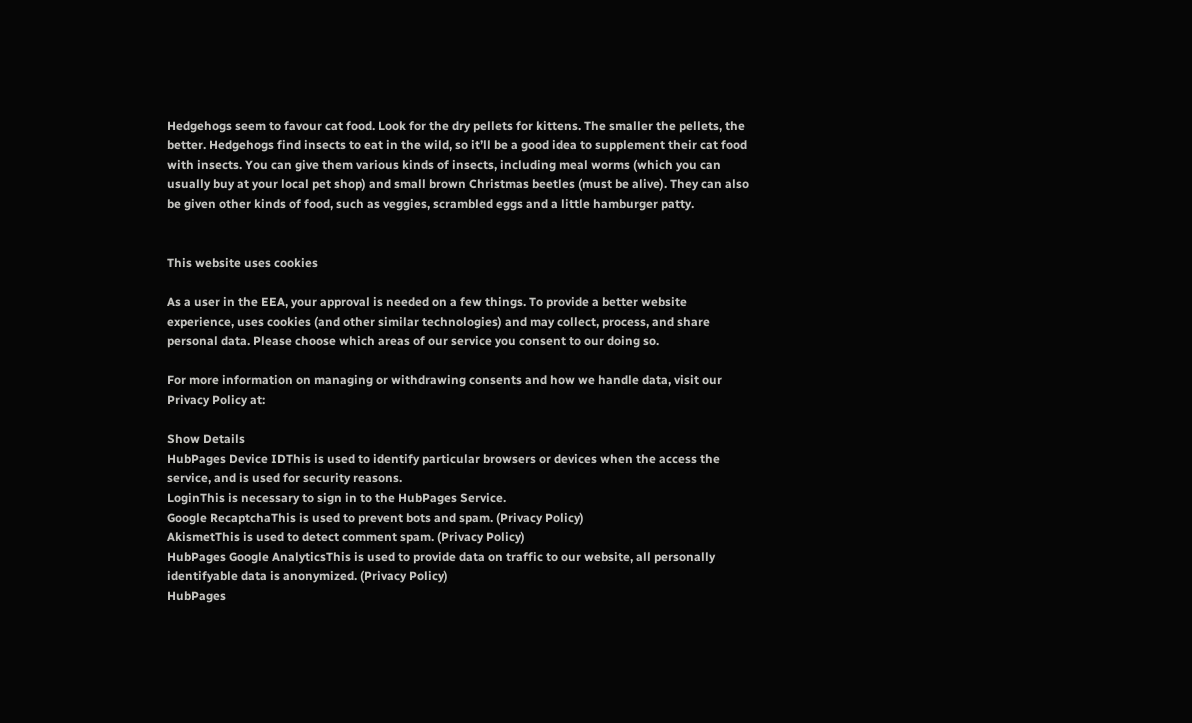Hedgehogs seem to favour cat food. Look for the dry pellets for kittens. The smaller the pellets, the better. Hedgehogs find insects to eat in the wild, so it’ll be a good idea to supplement their cat food with insects. You can give them various kinds of insects, including meal worms (which you can usually buy at your local pet shop) and small brown Christmas beetles (must be alive). They can also be given other kinds of food, such as veggies, scrambled eggs and a little hamburger patty.


This website uses cookies

As a user in the EEA, your approval is needed on a few things. To provide a better website experience, uses cookies (and other similar technologies) and may collect, process, and share personal data. Please choose which areas of our service you consent to our doing so.

For more information on managing or withdrawing consents and how we handle data, visit our Privacy Policy at:

Show Details
HubPages Device IDThis is used to identify particular browsers or devices when the access the service, and is used for security reasons.
LoginThis is necessary to sign in to the HubPages Service.
Google RecaptchaThis is used to prevent bots and spam. (Privacy Policy)
AkismetThis is used to detect comment spam. (Privacy Policy)
HubPages Google AnalyticsThis is used to provide data on traffic to our website, all personally identifyable data is anonymized. (Privacy Policy)
HubPages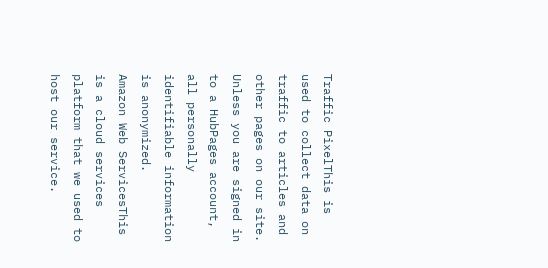Traffic PixelThis is used to collect data on traffic to articles and other pages on our site. Unless you are signed in to a HubPages account, all personally identifiable information is anonymized.
Amazon Web ServicesThis is a cloud services platform that we used to host our service.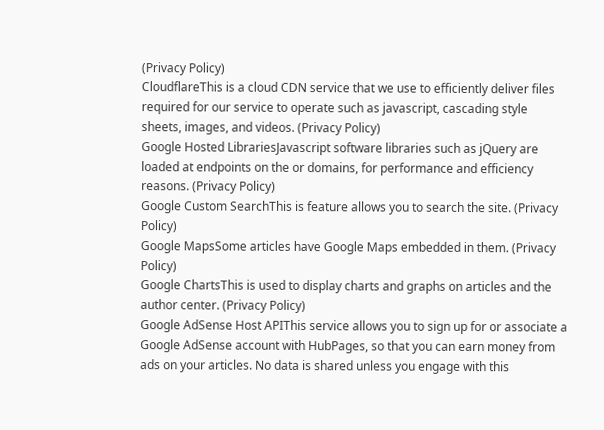(Privacy Policy)
CloudflareThis is a cloud CDN service that we use to efficiently deliver files required for our service to operate such as javascript, cascading style sheets, images, and videos. (Privacy Policy)
Google Hosted LibrariesJavascript software libraries such as jQuery are loaded at endpoints on the or domains, for performance and efficiency reasons. (Privacy Policy)
Google Custom SearchThis is feature allows you to search the site. (Privacy Policy)
Google MapsSome articles have Google Maps embedded in them. (Privacy Policy)
Google ChartsThis is used to display charts and graphs on articles and the author center. (Privacy Policy)
Google AdSense Host APIThis service allows you to sign up for or associate a Google AdSense account with HubPages, so that you can earn money from ads on your articles. No data is shared unless you engage with this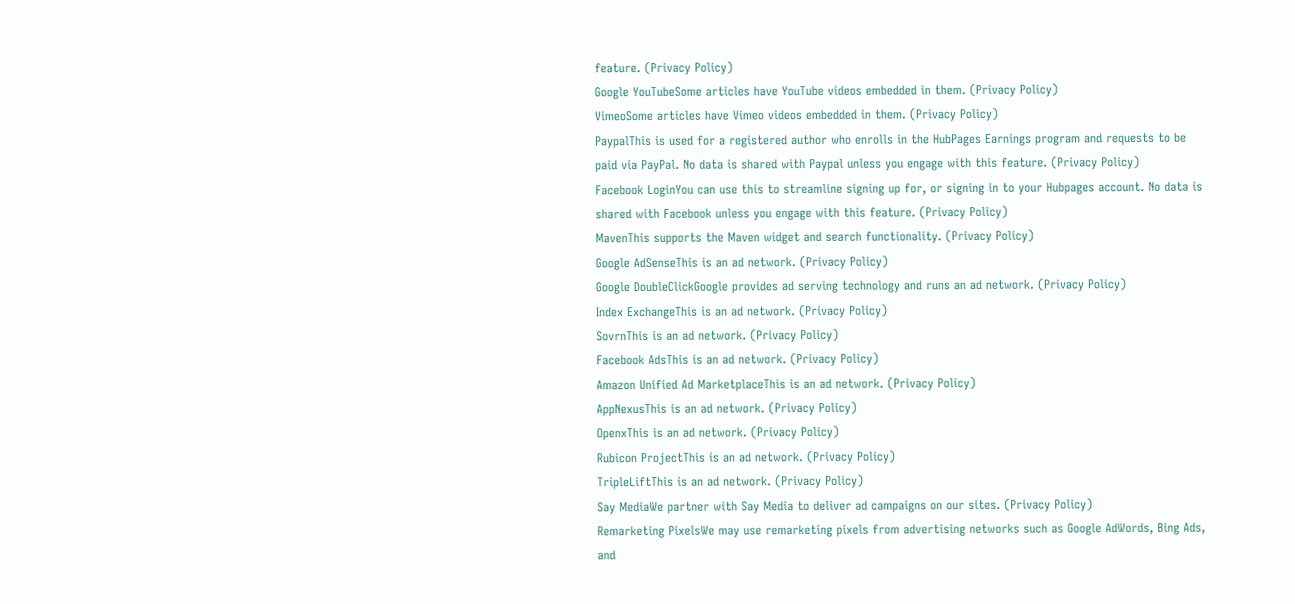feature. (Privacy Policy)
Google YouTubeSome articles have YouTube videos embedded in them. (Privacy Policy)
VimeoSome articles have Vimeo videos embedded in them. (Privacy Policy)
PaypalThis is used for a registered author who enrolls in the HubPages Earnings program and requests to be paid via PayPal. No data is shared with Paypal unless you engage with this feature. (Privacy Policy)
Facebook LoginYou can use this to streamline signing up for, or signing in to your Hubpages account. No data is shared with Facebook unless you engage with this feature. (Privacy Policy)
MavenThis supports the Maven widget and search functionality. (Privacy Policy)
Google AdSenseThis is an ad network. (Privacy Policy)
Google DoubleClickGoogle provides ad serving technology and runs an ad network. (Privacy Policy)
Index ExchangeThis is an ad network. (Privacy Policy)
SovrnThis is an ad network. (Privacy Policy)
Facebook AdsThis is an ad network. (Privacy Policy)
Amazon Unified Ad MarketplaceThis is an ad network. (Privacy Policy)
AppNexusThis is an ad network. (Privacy Policy)
OpenxThis is an ad network. (Privacy Policy)
Rubicon ProjectThis is an ad network. (Privacy Policy)
TripleLiftThis is an ad network. (Privacy Policy)
Say MediaWe partner with Say Media to deliver ad campaigns on our sites. (Privacy Policy)
Remarketing PixelsWe may use remarketing pixels from advertising networks such as Google AdWords, Bing Ads, and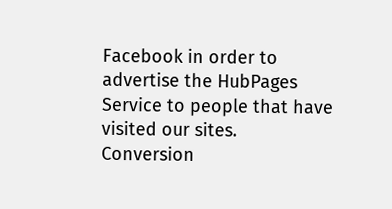Facebook in order to advertise the HubPages Service to people that have visited our sites.
Conversion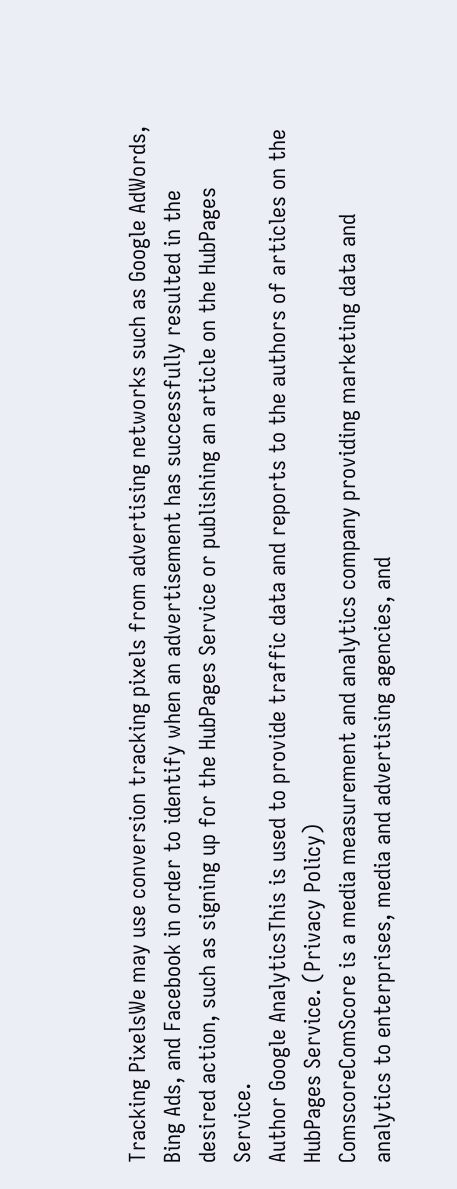Tracking PixelsWe may use conversion tracking pixels from advertising networks such as Google AdWords, Bing Ads, and Facebook in order to identify when an advertisement has successfully resulted in the desired action, such as signing up for the HubPages Service or publishing an article on the HubPages Service.
Author Google AnalyticsThis is used to provide traffic data and reports to the authors of articles on the HubPages Service. (Privacy Policy)
ComscoreComScore is a media measurement and analytics company providing marketing data and analytics to enterprises, media and advertising agencies, and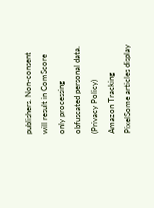publishers. Non-consent will result in ComScore only processing obfuscated personal data. (Privacy Policy)
Amazon Tracking PixelSome articles display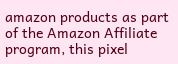amazon products as part of the Amazon Affiliate program, this pixel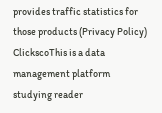provides traffic statistics for those products (Privacy Policy)
ClickscoThis is a data management platform studying reader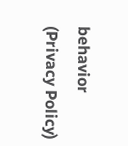behavior (Privacy Policy)